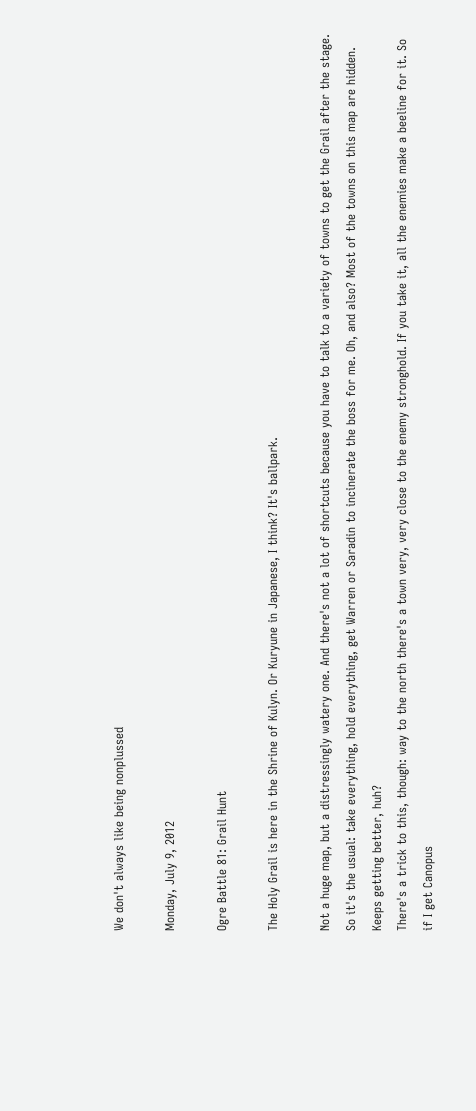We don't always like being nonplussed

Monday, July 9, 2012

Ogre Battle 81: Grail Hunt

The Holy Grail is here in the Shrine of Kulyn. Or Kuryune in Japanese, I think? It's ballpark.

Not a huge map, but a distressingly watery one. And there's not a lot of shortcuts because you have to talk to a variety of towns to get the Grail after the stage. So it's the usual: take everything, hold everything, get Warren or Saradin to incinerate the boss for me. Oh, and also? Most of the towns on this map are hidden. Keeps getting better, huh?
There's a trick to this, though: way to the north there's a town very, very close to the enemy stronghold. If you take it, all the enemies make a beeline for it. So if I get Canopus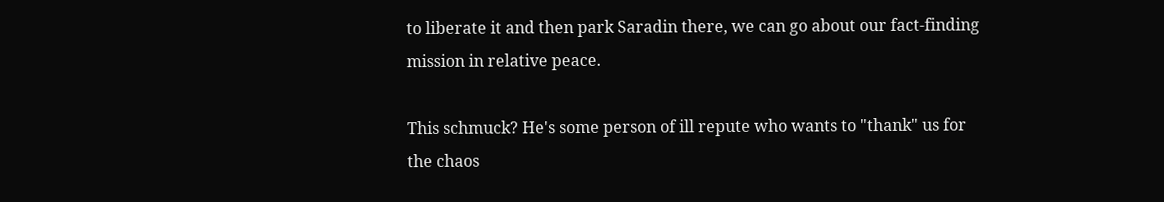to liberate it and then park Saradin there, we can go about our fact-finding mission in relative peace.

This schmuck? He's some person of ill repute who wants to "thank" us for the chaos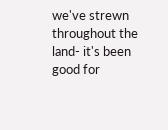we've strewn throughout the land- it's been good for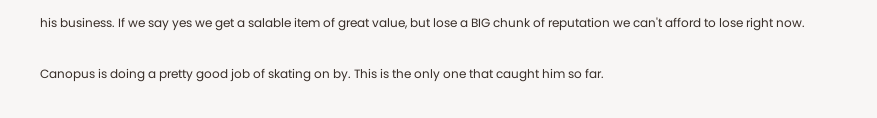his business. If we say yes we get a salable item of great value, but lose a BIG chunk of reputation we can't afford to lose right now.

Canopus is doing a pretty good job of skating on by. This is the only one that caught him so far.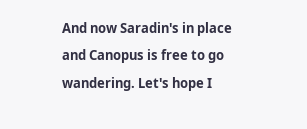And now Saradin's in place and Canopus is free to go wandering. Let's hope I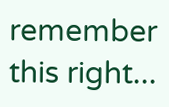remember this right...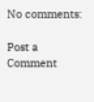No comments:

Post a Comment